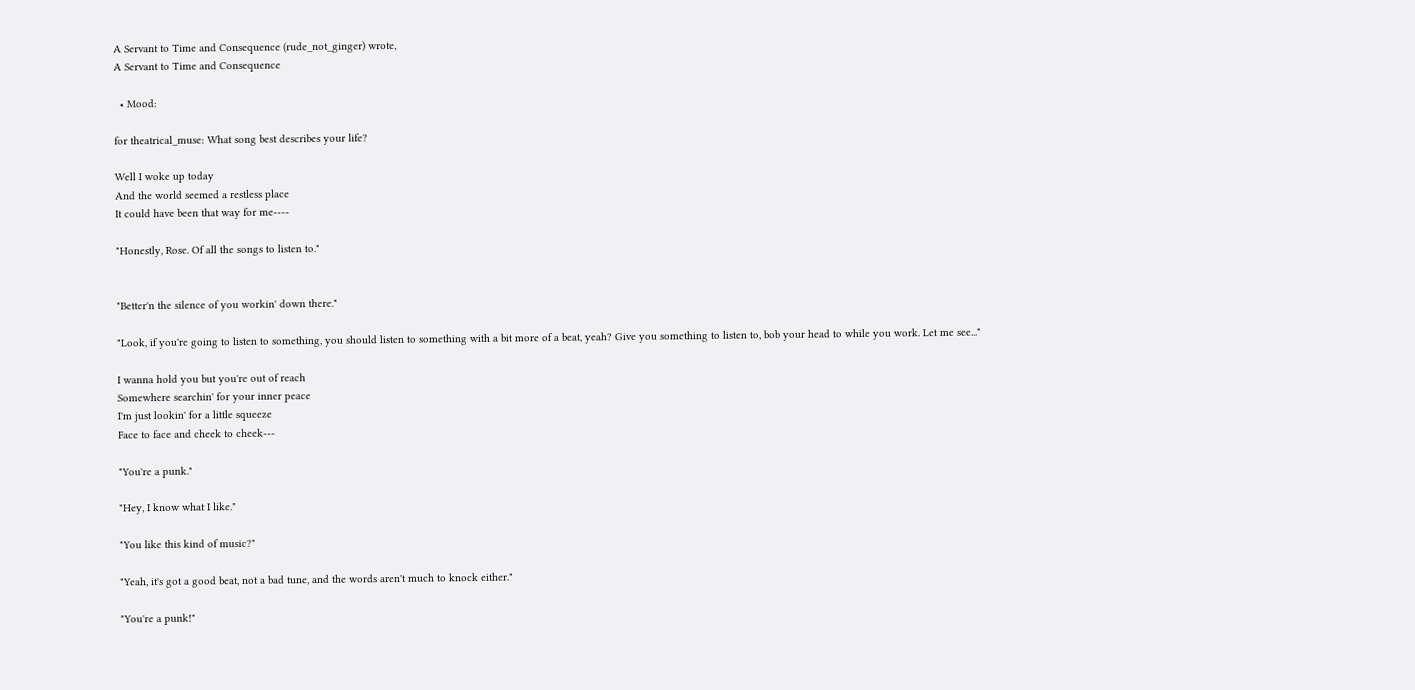A Servant to Time and Consequence (rude_not_ginger) wrote,
A Servant to Time and Consequence

  • Mood:

for theatrical_muse: What song best describes your life?

Well I woke up today
And the world seemed a restless place
It could have been that way for me----

"Honestly, Rose. Of all the songs to listen to."


"Better'n the silence of you workin' down there."

"Look, if you're going to listen to something, you should listen to something with a bit more of a beat, yeah? Give you something to listen to, bob your head to while you work. Let me see..."

I wanna hold you but you're out of reach
Somewhere searchin' for your inner peace
I'm just lookin' for a little squeeze
Face to face and cheek to cheek---

"You're a punk."

"Hey, I know what I like."

"You like this kind of music?"

"Yeah, it's got a good beat, not a bad tune, and the words aren't much to knock either."

"You're a punk!"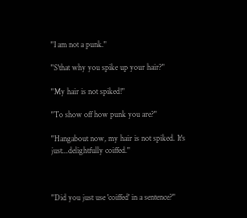"I am not a punk."

"S'that why you spike up your hair?"

"My hair is not spiked!"

"To show off how punk you are?"

"Hangabout now, my hair is not spiked. It's just...delightfully coiffed."



"Did you just use 'coiffed' in a sentence?"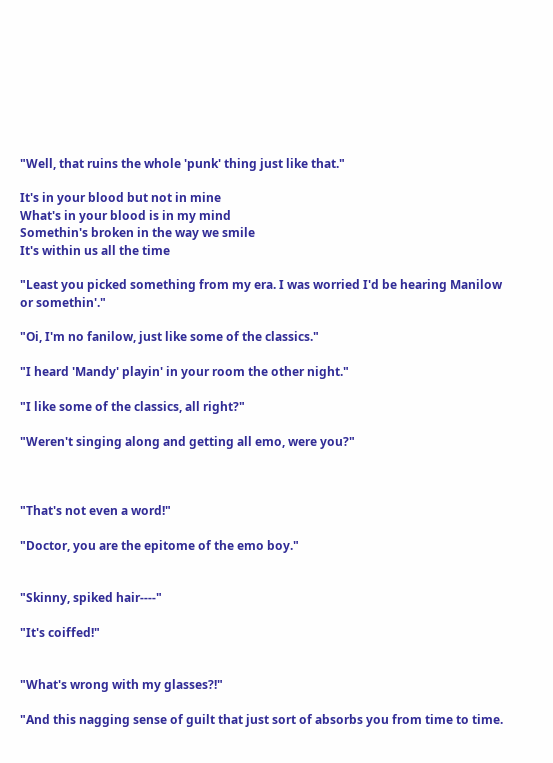"Well, that ruins the whole 'punk' thing just like that."

It's in your blood but not in mine
What's in your blood is in my mind
Somethin's broken in the way we smile
It's within us all the time

"Least you picked something from my era. I was worried I'd be hearing Manilow or somethin'."

"Oi, I'm no fanilow, just like some of the classics."

"I heard 'Mandy' playin' in your room the other night."

"I like some of the classics, all right?"

"Weren't singing along and getting all emo, were you?"



"That's not even a word!"

"Doctor, you are the epitome of the emo boy."


"Skinny, spiked hair----"

"It's coiffed!"


"What's wrong with my glasses?!"

"And this nagging sense of guilt that just sort of absorbs you from time to time.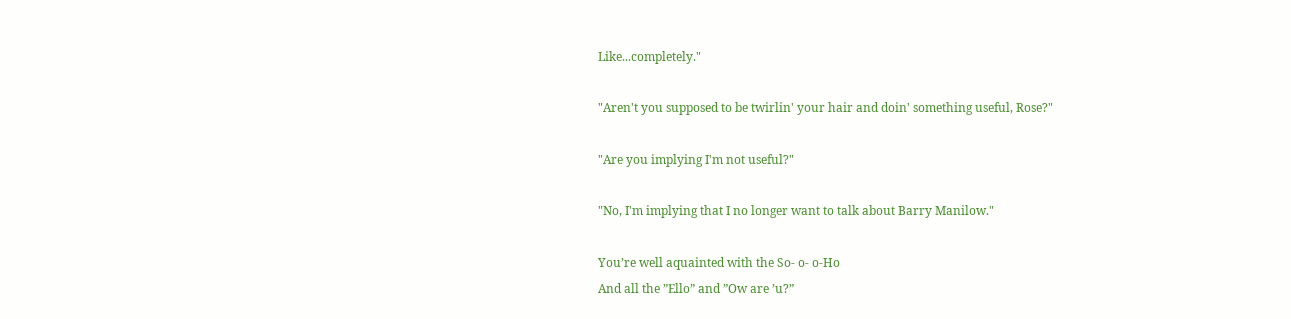Like...completely."

"Aren't you supposed to be twirlin' your hair and doin' something useful, Rose?"

"Are you implying I'm not useful?"

"No, I'm implying that I no longer want to talk about Barry Manilow."

You’re well aquainted with the So- o- o-Ho
And all the ”Ello” and ”Ow are ’u?”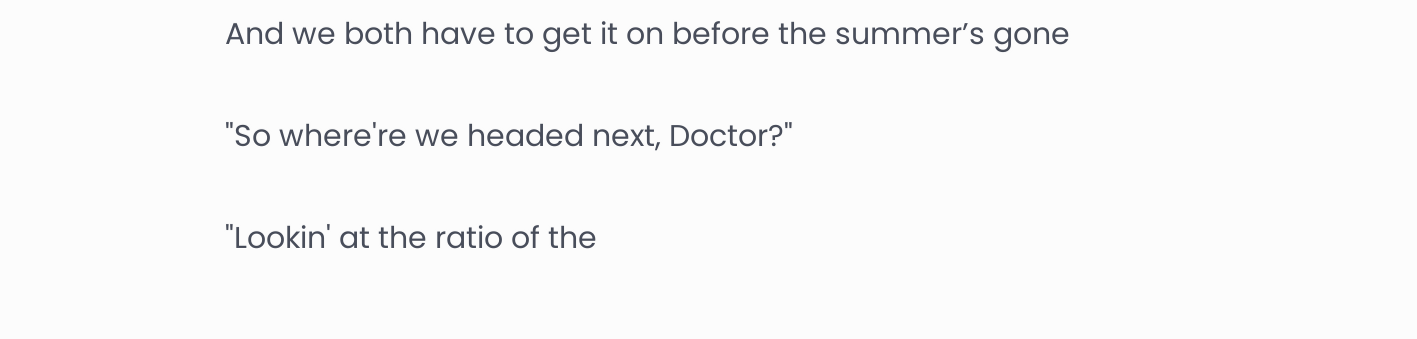And we both have to get it on before the summer’s gone

"So where're we headed next, Doctor?"

"Lookin' at the ratio of the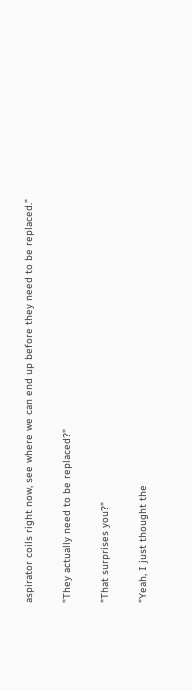aspirator coils right now, see where we can end up before they need to be replaced."

"They actually need to be replaced?"

"That surprises you?"

"Yeah, I just thought the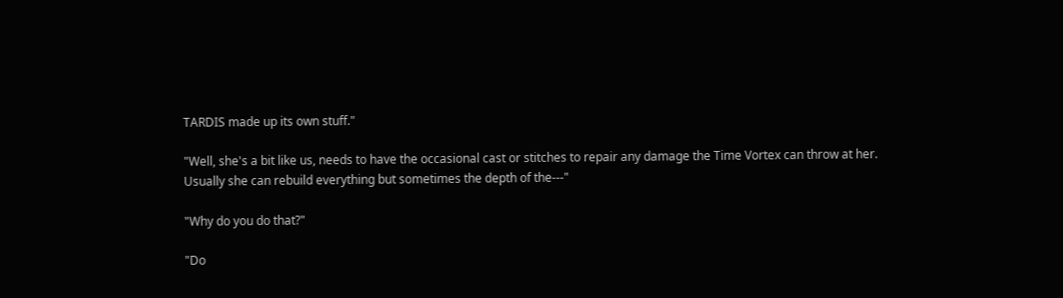TARDIS made up its own stuff."

"Well, she's a bit like us, needs to have the occasional cast or stitches to repair any damage the Time Vortex can throw at her. Usually she can rebuild everything but sometimes the depth of the---"

"Why do you do that?"

"Do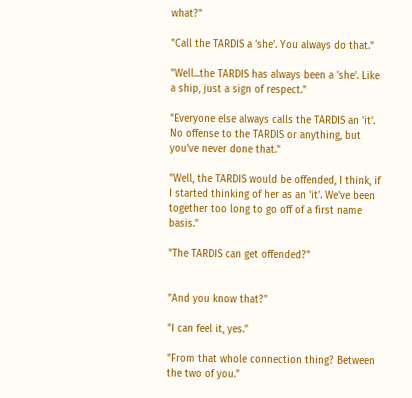what?"

"Call the TARDIS a 'she'. You always do that."

"Well...the TARDIS has always been a 'she'. Like a ship, just a sign of respect."

"Everyone else always calls the TARDIS an 'it'. No offense to the TARDIS or anything, but you've never done that."

"Well, the TARDIS would be offended, I think, if I started thinking of her as an 'it'. We've been together too long to go off of a first name basis."

"The TARDIS can get offended?"


"And you know that?"

"I can feel it, yes."

"From that whole connection thing? Between the two of you."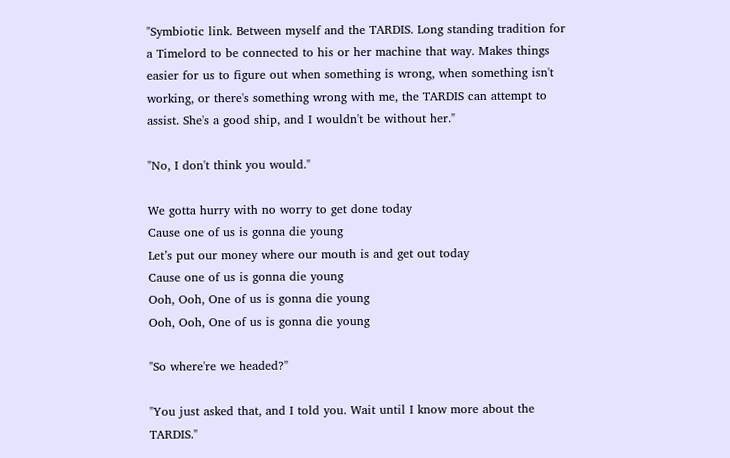"Symbiotic link. Between myself and the TARDIS. Long standing tradition for a Timelord to be connected to his or her machine that way. Makes things easier for us to figure out when something is wrong, when something isn't working, or there's something wrong with me, the TARDIS can attempt to assist. She's a good ship, and I wouldn't be without her."

"No, I don't think you would."

We gotta hurry with no worry to get done today
Cause one of us is gonna die young
Let’s put our money where our mouth is and get out today
Cause one of us is gonna die young
Ooh, Ooh, One of us is gonna die young
Ooh, Ooh, One of us is gonna die young

"So where're we headed?"

"You just asked that, and I told you. Wait until I know more about the TARDIS."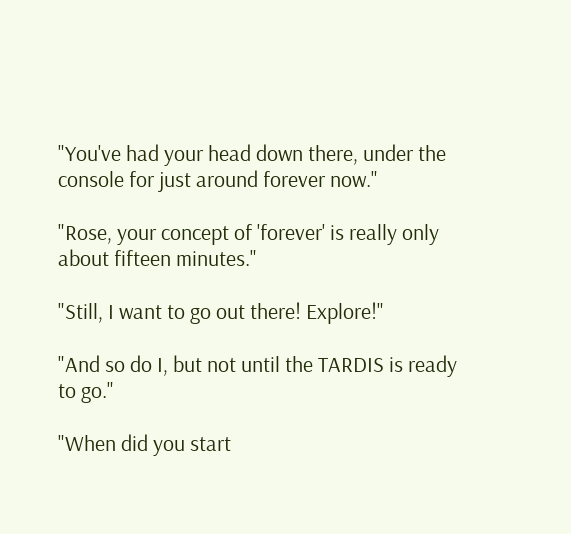"You've had your head down there, under the console for just around forever now."

"Rose, your concept of 'forever' is really only about fifteen minutes."

"Still, I want to go out there! Explore!"

"And so do I, but not until the TARDIS is ready to go."

"When did you start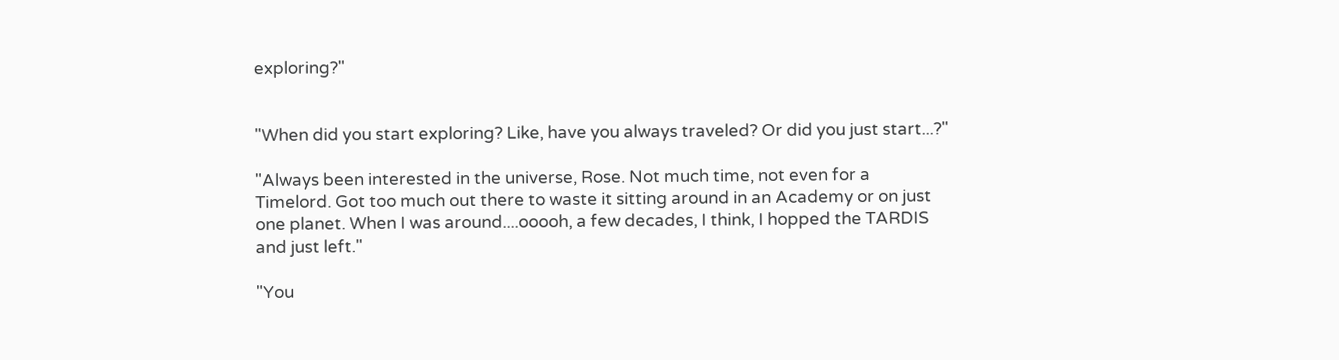exploring?"


"When did you start exploring? Like, have you always traveled? Or did you just start...?"

"Always been interested in the universe, Rose. Not much time, not even for a Timelord. Got too much out there to waste it sitting around in an Academy or on just one planet. When I was around....ooooh, a few decades, I think, I hopped the TARDIS and just left."

"You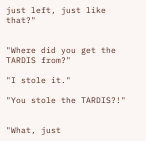just left, just like that?"


"Where did you get the TARDIS from?"

"I stole it."

"You stole the TARDIS?!"


"What, just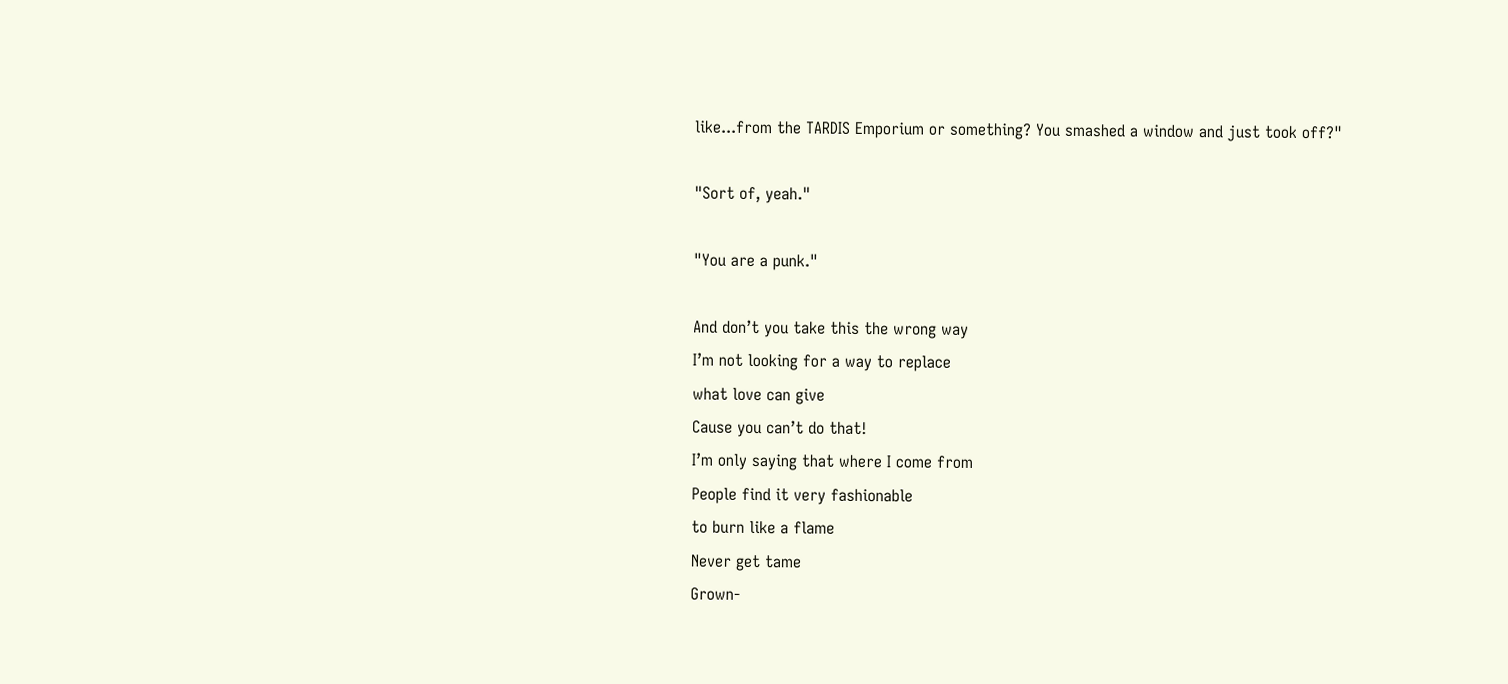like...from the TARDIS Emporium or something? You smashed a window and just took off?"

"Sort of, yeah."

"You are a punk."

And don’t you take this the wrong way
I’m not looking for a way to replace
what love can give
Cause you can’t do that!
I’m only saying that where I come from
People find it very fashionable
to burn like a flame
Never get tame
Grown-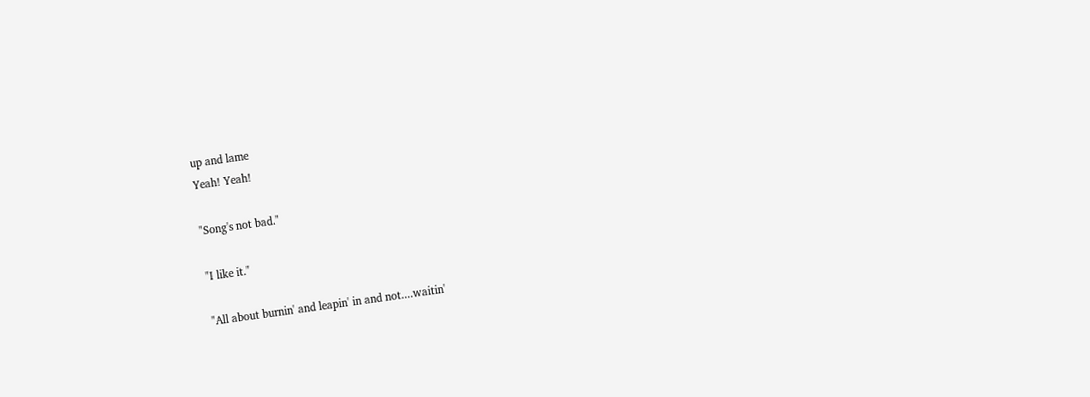up and lame
Yeah! Yeah!

"Song's not bad."

"I like it."

"All about burnin' and leapin' in and not....waitin'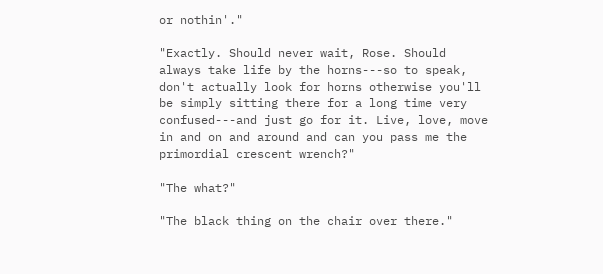or nothin'."

"Exactly. Should never wait, Rose. Should always take life by the horns---so to speak, don't actually look for horns otherwise you'll be simply sitting there for a long time very confused---and just go for it. Live, love, move in and on and around and can you pass me the primordial crescent wrench?"

"The what?"

"The black thing on the chair over there."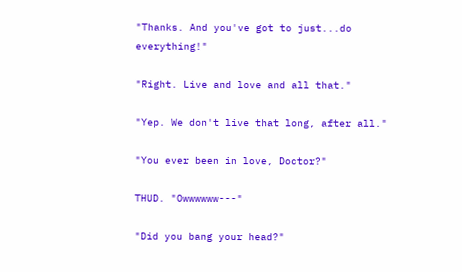"Thanks. And you've got to just...do everything!"

"Right. Live and love and all that."

"Yep. We don't live that long, after all."

"You ever been in love, Doctor?"

THUD. "Owwwwww---"

"Did you bang your head?"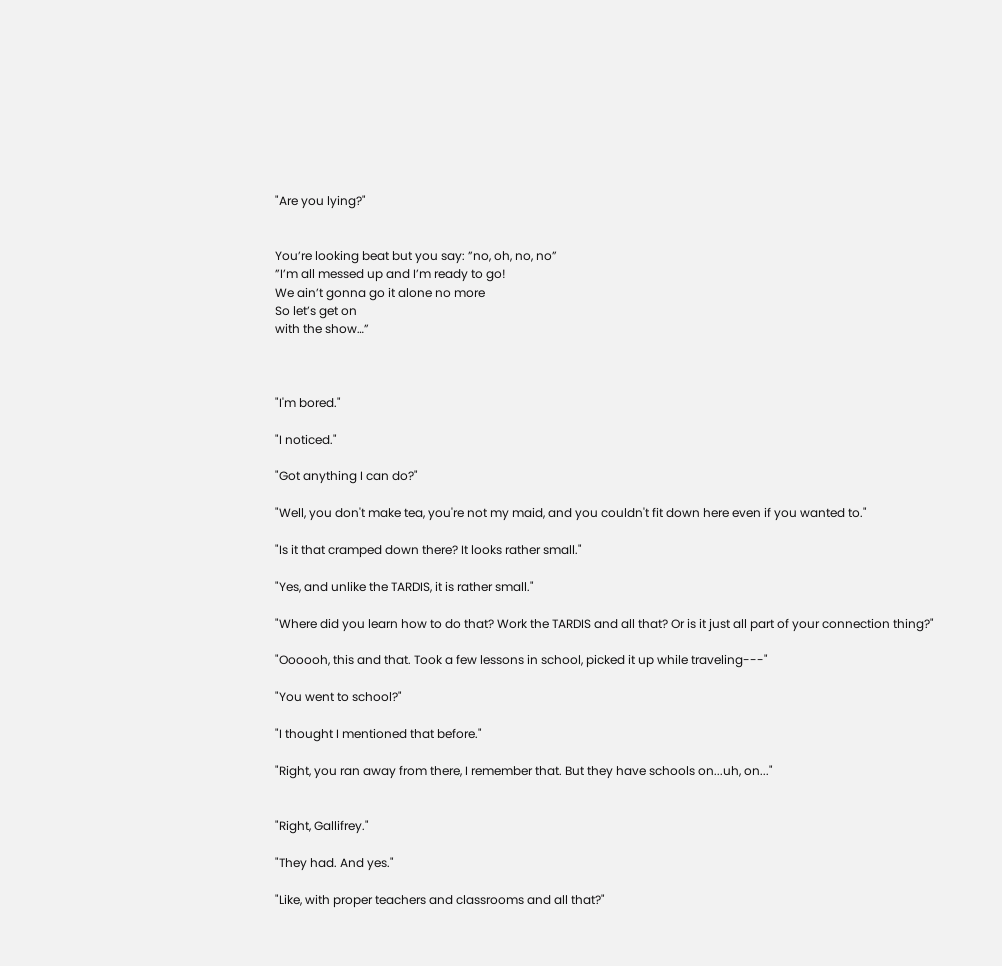"Are you lying?"


You’re looking beat but you say: ”no, oh, no, no”
”I’m all messed up and I’m ready to go!
We ain’t gonna go it alone no more
So let’s get on
with the show…”



"I'm bored."

"I noticed."

"Got anything I can do?"

"Well, you don't make tea, you're not my maid, and you couldn't fit down here even if you wanted to."

"Is it that cramped down there? It looks rather small."

"Yes, and unlike the TARDIS, it is rather small."

"Where did you learn how to do that? Work the TARDIS and all that? Or is it just all part of your connection thing?"

"Oooooh, this and that. Took a few lessons in school, picked it up while traveling---"

"You went to school?"

"I thought I mentioned that before."

"Right, you ran away from there, I remember that. But they have schools on...uh, on..."


"Right, Gallifrey."

"They had. And yes."

"Like, with proper teachers and classrooms and all that?"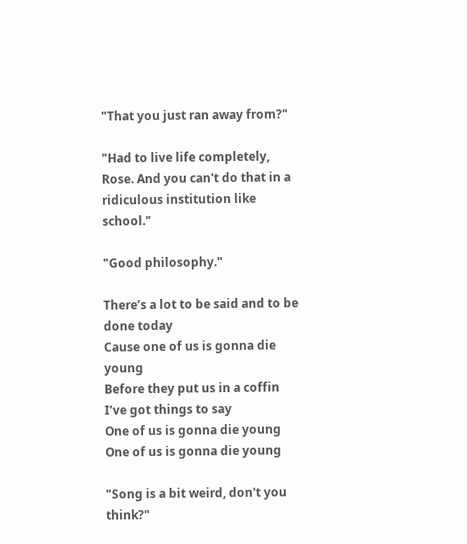"That you just ran away from?"

"Had to live life completely, Rose. And you can't do that in a ridiculous institution like school."

"Good philosophy."

There’s a lot to be said and to be done today
Cause one of us is gonna die young
Before they put us in a coffin I’ve got things to say
One of us is gonna die young
One of us is gonna die young

"Song is a bit weird, don't you think?"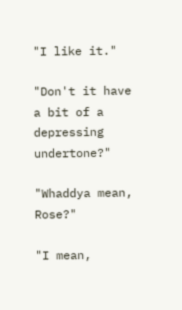"I like it."

"Don't it have a bit of a depressing undertone?"

"Whaddya mean, Rose?"

"I mean,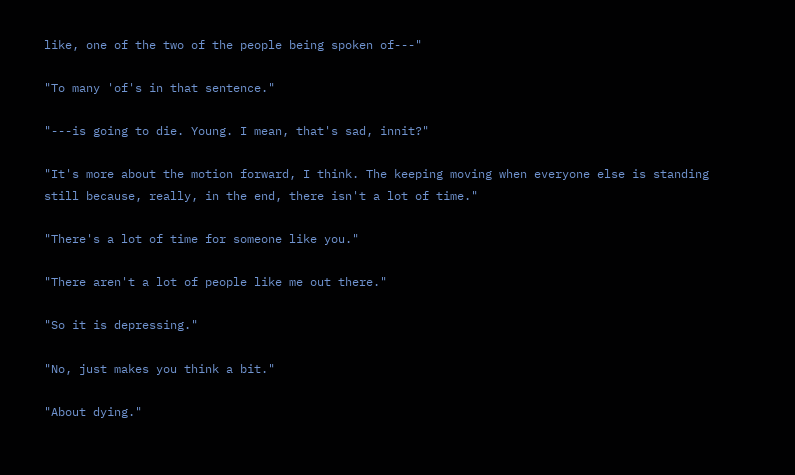like, one of the two of the people being spoken of---"

"To many 'of's in that sentence."

"---is going to die. Young. I mean, that's sad, innit?"

"It's more about the motion forward, I think. The keeping moving when everyone else is standing still because, really, in the end, there isn't a lot of time."

"There's a lot of time for someone like you."

"There aren't a lot of people like me out there."

"So it is depressing."

"No, just makes you think a bit."

"About dying."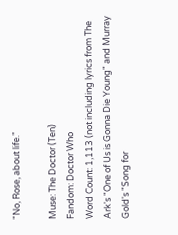"No, Rose, about life."

Muse: The Doctor (Ten)
Fandom: Doctor Who
Word Count: 1,113 (not including lyrics from The Ark's "One of Us is Gonna Die Young" and Murray Gold's "Song for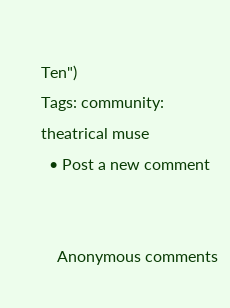Ten")
Tags: community: theatrical muse
  • Post a new comment


    Anonymous comments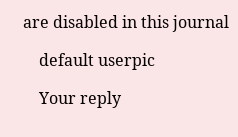are disabled in this journal

    default userpic

    Your reply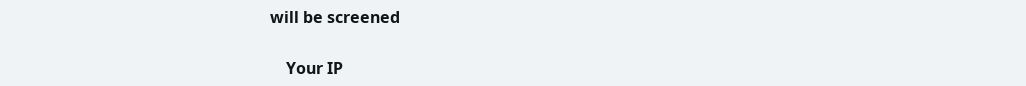will be screened

    Your IP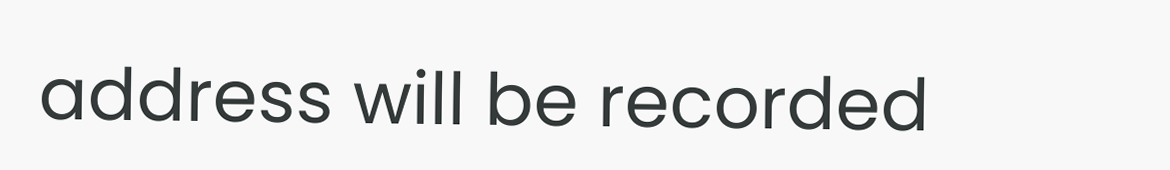address will be recorded